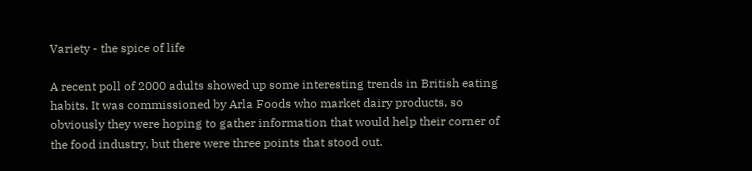Variety - the spice of life

A recent poll of 2000 adults showed up some interesting trends in British eating habits. It was commissioned by Arla Foods who market dairy products, so obviously they were hoping to gather information that would help their corner of the food industry, but there were three points that stood out.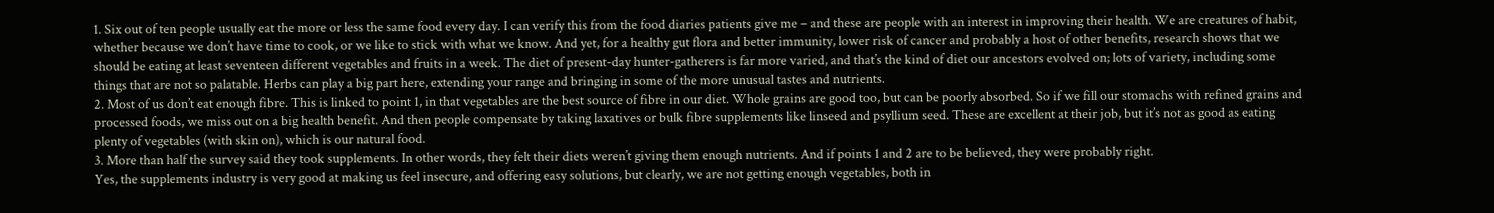1. Six out of ten people usually eat the more or less the same food every day. I can verify this from the food diaries patients give me – and these are people with an interest in improving their health. We are creatures of habit, whether because we don’t have time to cook, or we like to stick with what we know. And yet, for a healthy gut flora and better immunity, lower risk of cancer and probably a host of other benefits, research shows that we should be eating at least seventeen different vegetables and fruits in a week. The diet of present-day hunter-gatherers is far more varied, and that’s the kind of diet our ancestors evolved on; lots of variety, including some things that are not so palatable. Herbs can play a big part here, extending your range and bringing in some of the more unusual tastes and nutrients.
2. Most of us don’t eat enough fibre. This is linked to point 1, in that vegetables are the best source of fibre in our diet. Whole grains are good too, but can be poorly absorbed. So if we fill our stomachs with refined grains and processed foods, we miss out on a big health benefit. And then people compensate by taking laxatives or bulk fibre supplements like linseed and psyllium seed. These are excellent at their job, but it’s not as good as eating plenty of vegetables (with skin on), which is our natural food.
3. More than half the survey said they took supplements. In other words, they felt their diets weren’t giving them enough nutrients. And if points 1 and 2 are to be believed, they were probably right.
Yes, the supplements industry is very good at making us feel insecure, and offering easy solutions, but clearly, we are not getting enough vegetables, both in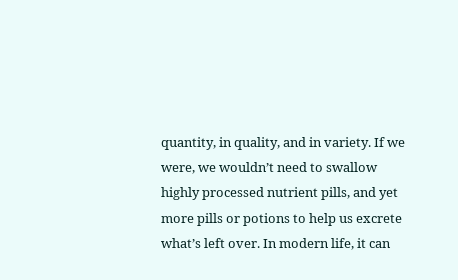quantity, in quality, and in variety. If we were, we wouldn’t need to swallow highly processed nutrient pills, and yet more pills or potions to help us excrete what’s left over. In modern life, it can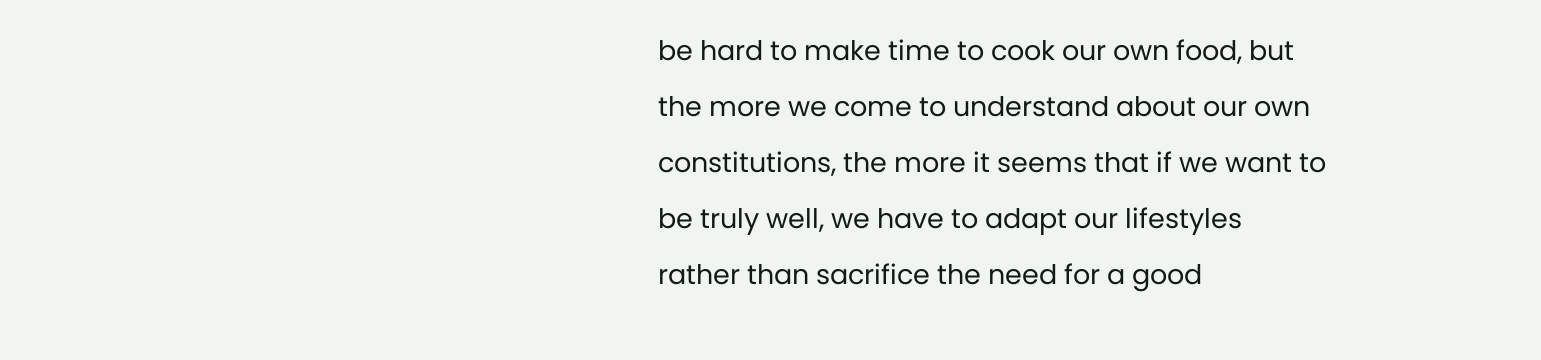be hard to make time to cook our own food, but the more we come to understand about our own constitutions, the more it seems that if we want to be truly well, we have to adapt our lifestyles rather than sacrifice the need for a good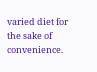varied diet for the sake of convenience.